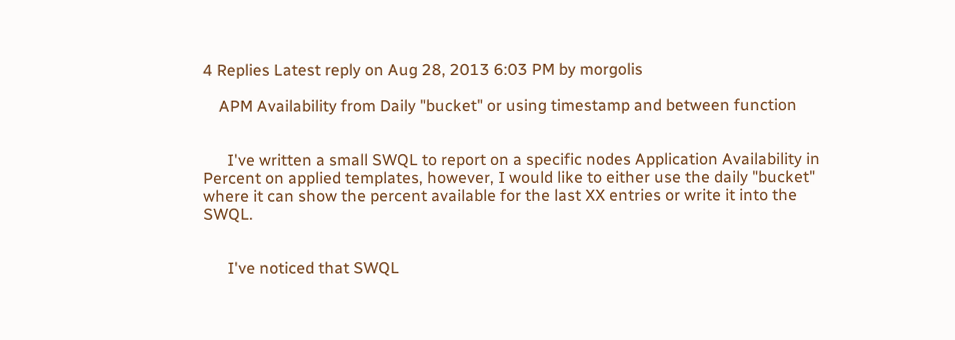4 Replies Latest reply on Aug 28, 2013 6:03 PM by morgolis

    APM Availability from Daily "bucket" or using timestamp and between function


      I've written a small SWQL to report on a specific nodes Application Availability in Percent on applied templates, however, I would like to either use the daily "bucket" where it can show the percent available for the last XX entries or write it into the SWQL.


      I've noticed that SWQL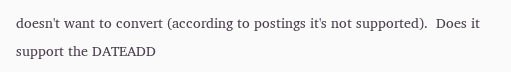doesn't want to convert (according to postings it's not supported).  Does it support the DATEADD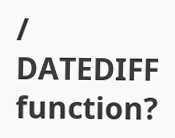/ DATEDIFF function?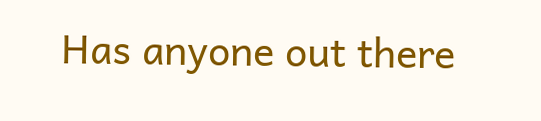Has anyone out there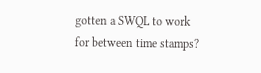gotten a SWQL to work for between time stamps?